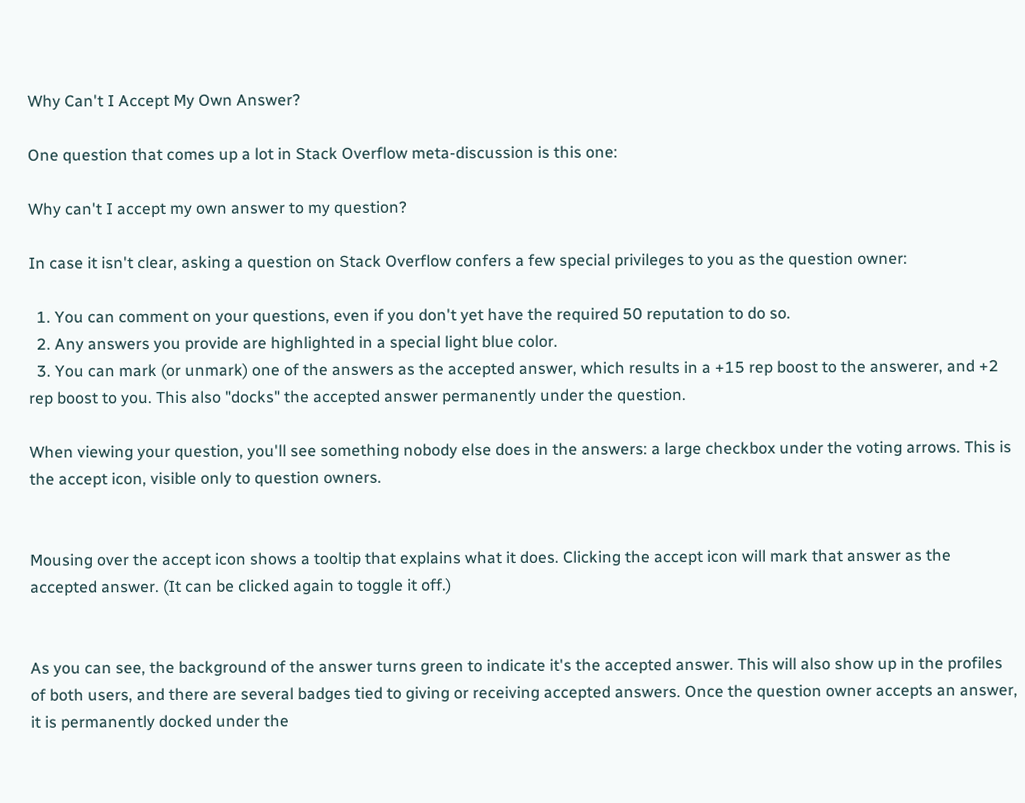Why Can't I Accept My Own Answer?

One question that comes up a lot in Stack Overflow meta-discussion is this one:

Why can't I accept my own answer to my question?

In case it isn't clear, asking a question on Stack Overflow confers a few special privileges to you as the question owner:

  1. You can comment on your questions, even if you don't yet have the required 50 reputation to do so.
  2. Any answers you provide are highlighted in a special light blue color.
  3. You can mark (or unmark) one of the answers as the accepted answer, which results in a +15 rep boost to the answerer, and +2 rep boost to you. This also "docks" the accepted answer permanently under the question.

When viewing your question, you'll see something nobody else does in the answers: a large checkbox under the voting arrows. This is the accept icon, visible only to question owners.


Mousing over the accept icon shows a tooltip that explains what it does. Clicking the accept icon will mark that answer as the accepted answer. (It can be clicked again to toggle it off.)


As you can see, the background of the answer turns green to indicate it's the accepted answer. This will also show up in the profiles of both users, and there are several badges tied to giving or receiving accepted answers. Once the question owner accepts an answer, it is permanently docked under the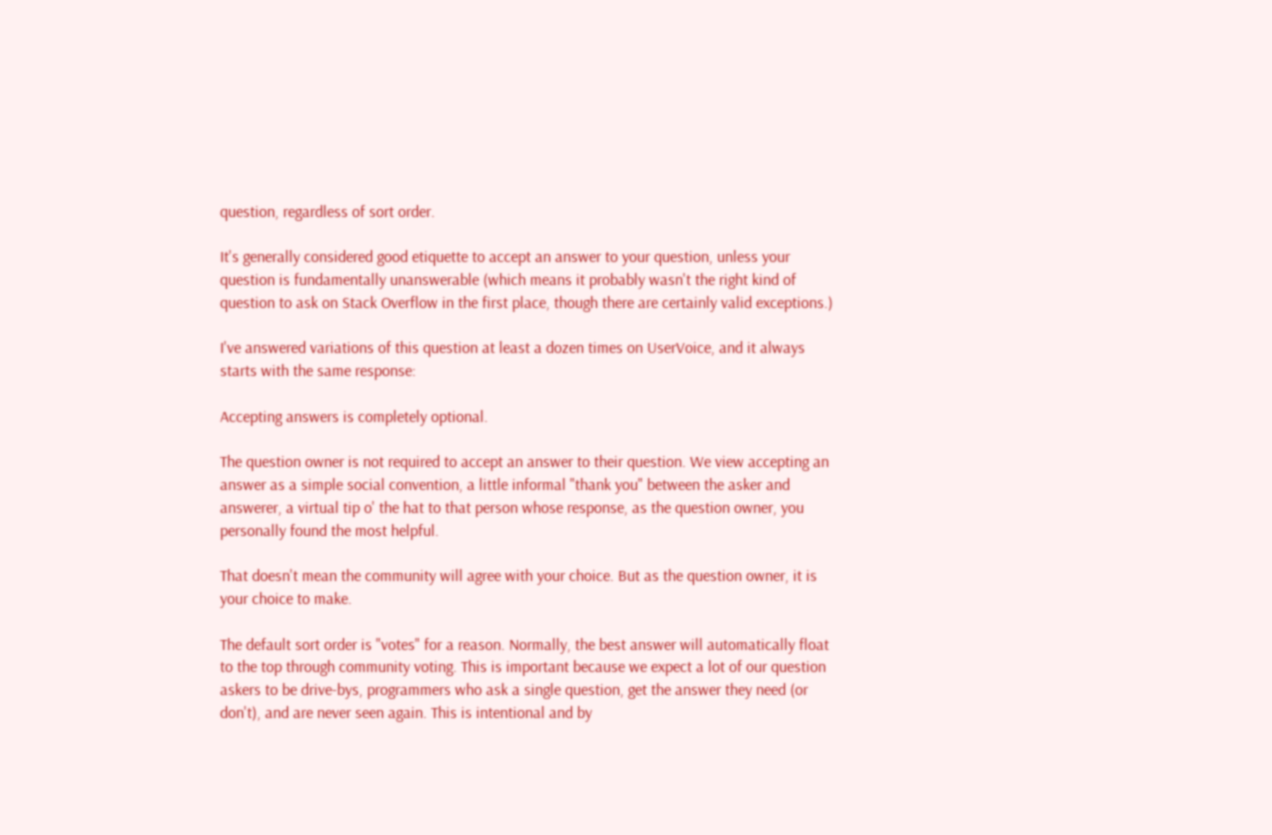question, regardless of sort order.

It's generally considered good etiquette to accept an answer to your question, unless your question is fundamentally unanswerable (which means it probably wasn't the right kind of question to ask on Stack Overflow in the first place, though there are certainly valid exceptions.)

I've answered variations of this question at least a dozen times on UserVoice, and it always starts with the same response:

Accepting answers is completely optional.

The question owner is not required to accept an answer to their question. We view accepting an answer as a simple social convention, a little informal "thank you" between the asker and answerer, a virtual tip o' the hat to that person whose response, as the question owner, you personally found the most helpful.

That doesn't mean the community will agree with your choice. But as the question owner, it is your choice to make.

The default sort order is "votes" for a reason. Normally, the best answer will automatically float to the top through community voting. This is important because we expect a lot of our question askers to be drive-bys, programmers who ask a single question, get the answer they need (or don't), and are never seen again. This is intentional and by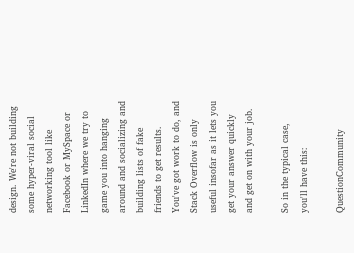design. We're not building some hyper-viral social networking tool like Facebook or MySpace or LinkedIn where we try to game you into hanging around and socializing and building lists of fake friends to get results. You've got work to do, and Stack Overflow is only useful insofar as it lets you get your answer quickly and get on with your job.

So in the typical case, you'll have this:

QuestionCommunity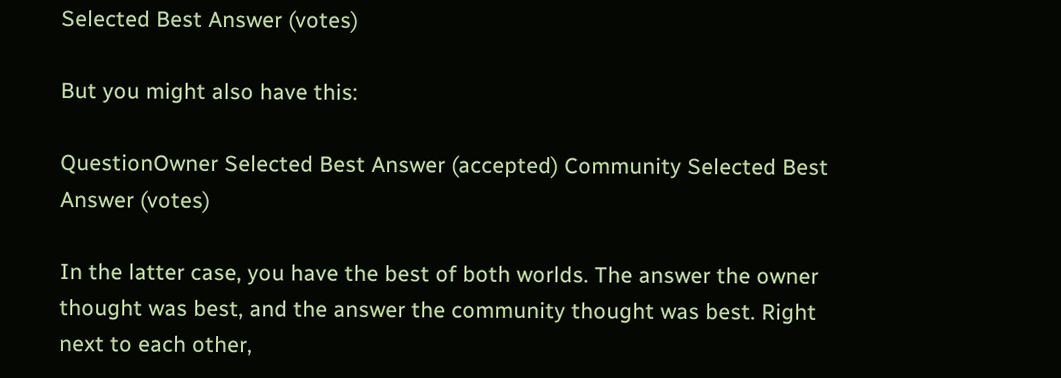Selected Best Answer (votes)

But you might also have this:

QuestionOwner Selected Best Answer (accepted) Community Selected Best Answer (votes)

In the latter case, you have the best of both worlds. The answer the owner thought was best, and the answer the community thought was best. Right next to each other,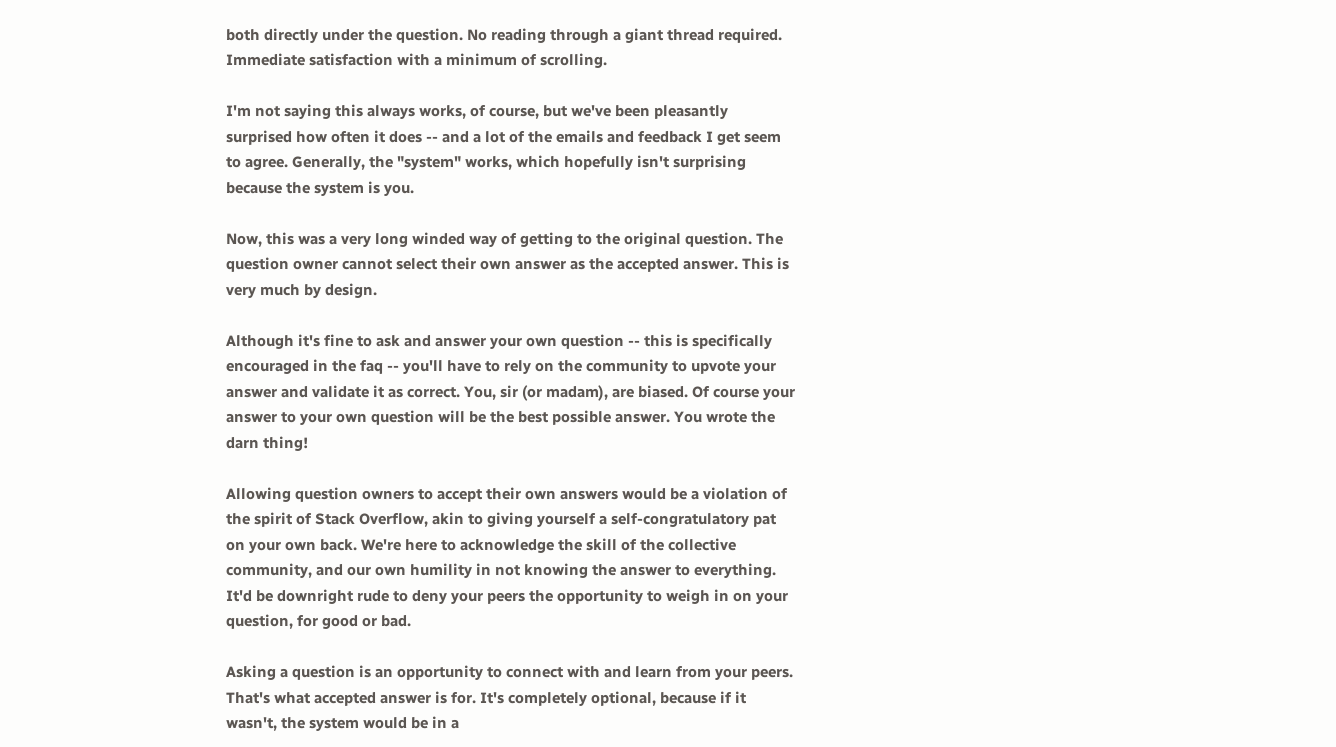both directly under the question. No reading through a giant thread required. Immediate satisfaction with a minimum of scrolling.

I'm not saying this always works, of course, but we've been pleasantly surprised how often it does -- and a lot of the emails and feedback I get seem to agree. Generally, the "system" works, which hopefully isn't surprising because the system is you.

Now, this was a very long winded way of getting to the original question. The question owner cannot select their own answer as the accepted answer. This is very much by design.

Although it's fine to ask and answer your own question -- this is specifically encouraged in the faq -- you'll have to rely on the community to upvote your answer and validate it as correct. You, sir (or madam), are biased. Of course your answer to your own question will be the best possible answer. You wrote the darn thing!

Allowing question owners to accept their own answers would be a violation of the spirit of Stack Overflow, akin to giving yourself a self-congratulatory pat on your own back. We're here to acknowledge the skill of the collective community, and our own humility in not knowing the answer to everything. It'd be downright rude to deny your peers the opportunity to weigh in on your question, for good or bad.

Asking a question is an opportunity to connect with and learn from your peers. That's what accepted answer is for. It's completely optional, because if it wasn't, the system would be in a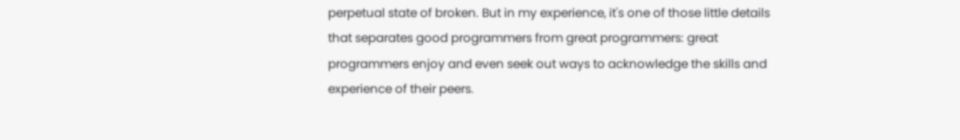perpetual state of broken. But in my experience, it's one of those little details that separates good programmers from great programmers: great programmers enjoy and even seek out ways to acknowledge the skills and experience of their peers.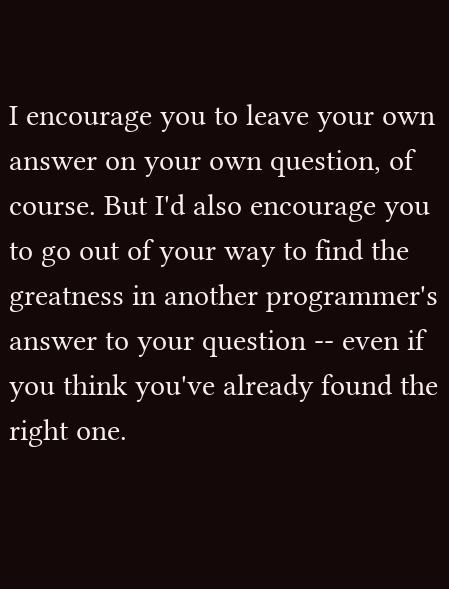I encourage you to leave your own answer on your own question, of course. But I'd also encourage you to go out of your way to find the greatness in another programmer's answer to your question -- even if you think you've already found the right one.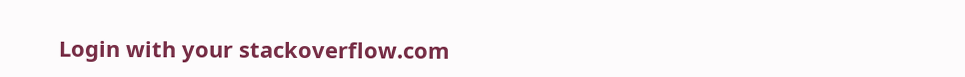Login with your stackoverflow.com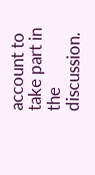account to take part in the discussion.